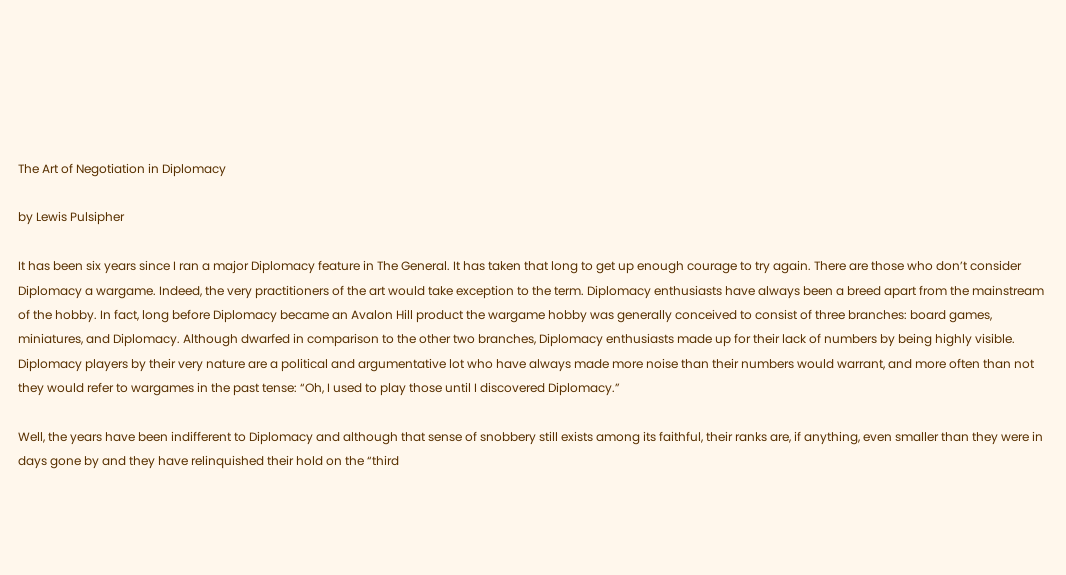The Art of Negotiation in Diplomacy

by Lewis Pulsipher

It has been six years since I ran a major Diplomacy feature in The General. It has taken that long to get up enough courage to try again. There are those who don’t consider Diplomacy a wargame. Indeed, the very practitioners of the art would take exception to the term. Diplomacy enthusiasts have always been a breed apart from the mainstream of the hobby. In fact, long before Diplomacy became an Avalon Hill product the wargame hobby was generally conceived to consist of three branches: board games, miniatures, and Diplomacy. Although dwarfed in comparison to the other two branches, Diplomacy enthusiasts made up for their lack of numbers by being highly visible. Diplomacy players by their very nature are a political and argumentative lot who have always made more noise than their numbers would warrant, and more often than not they would refer to wargames in the past tense: “Oh, I used to play those until I discovered Diplomacy.”

Well, the years have been indifferent to Diplomacy and although that sense of snobbery still exists among its faithful, their ranks are, if anything, even smaller than they were in days gone by and they have relinquished their hold on the “third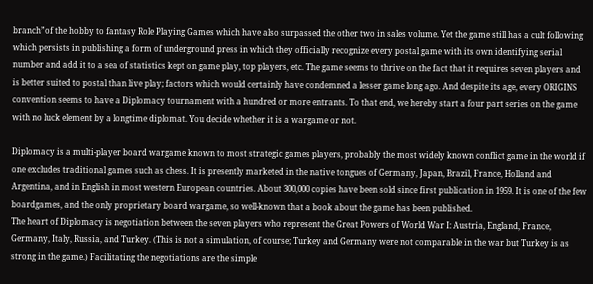branch”of the hobby to fantasy Role Playing Games which have also surpassed the other two in sales volume. Yet the game still has a cult following which persists in publishing a form of underground press in which they officially recognize every postal game with its own identifying serial number and add it to a sea of statistics kept on game play, top players, etc. The game seems to thrive on the fact that it requires seven players and is better suited to postal than live play; factors which would certainly have condemned a lesser game long ago. And despite its age, every ORIGINS convention seems to have a Diplomacy tournament with a hundred or more entrants. To that end, we hereby start a four part series on the game with no luck element by a longtime diplomat. You decide whether it is a wargame or not.

Diplomacy is a multi-player board wargame known to most strategic games players, probably the most widely known conflict game in the world if one excludes traditional games such as chess. It is presently marketed in the native tongues of Germany, Japan, Brazil, France, Holland and Argentina, and in English in most western European countries. About 300,000 copies have been sold since first publication in 1959. It is one of the few boardgames, and the only proprietary board wargame, so well-known that a book about the game has been published.
The heart of Diplomacy is negotiation between the seven players who represent the Great Powers of World War I: Austria, England, France, Germany, Italy, Russia, and Turkey. (This is not a simulation, of course; Turkey and Germany were not comparable in the war but Turkey is as strong in the game.) Facilitating the negotiations are the simple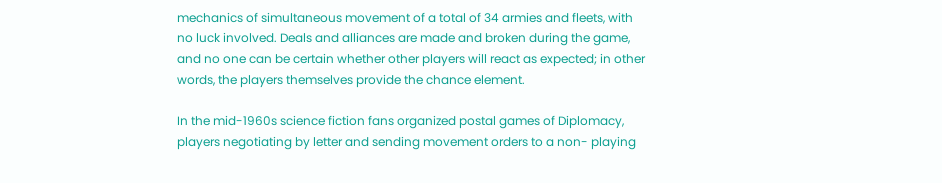mechanics of simultaneous movement of a total of 34 armies and fleets, with no luck involved. Deals and alliances are made and broken during the game, and no one can be certain whether other players will react as expected; in other words, the players themselves provide the chance element.

In the mid-1960s science fiction fans organized postal games of Diplomacy, players negotiating by letter and sending movement orders to a non- playing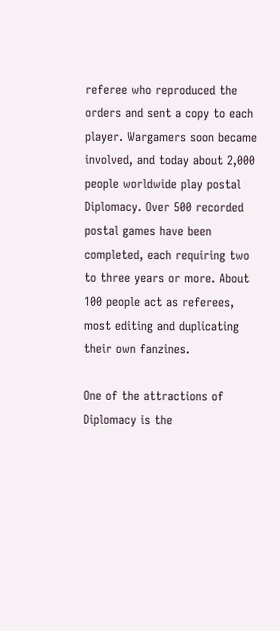referee who reproduced the orders and sent a copy to each player. Wargamers soon became involved, and today about 2,000 people worldwide play postal Diplomacy. Over 500 recorded postal games have been completed, each requiring two to three years or more. About 100 people act as referees, most editing and duplicating their own fanzines.

One of the attractions of Diplomacy is the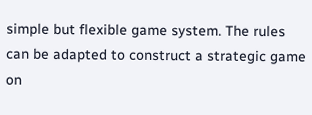simple but flexible game system. The rules can be adapted to construct a strategic game on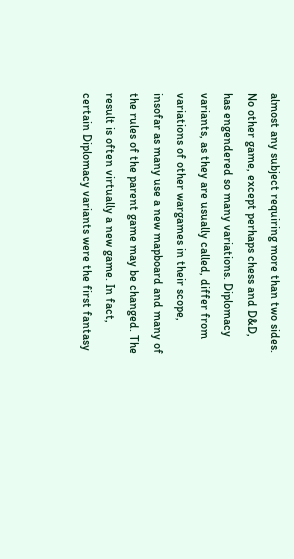almost any subject requiring more than two sides. No other game, except perhaps chess and D&D, has engendered so many variations. Diplomacy variants, as they are usually called, differ from variations of other wargames in their scope, insofar as many use a new mapboard and many of the rules of the parent game may be changed. The result is often virtually a new game. In fact, certain Diplomacy variants were the first fantasy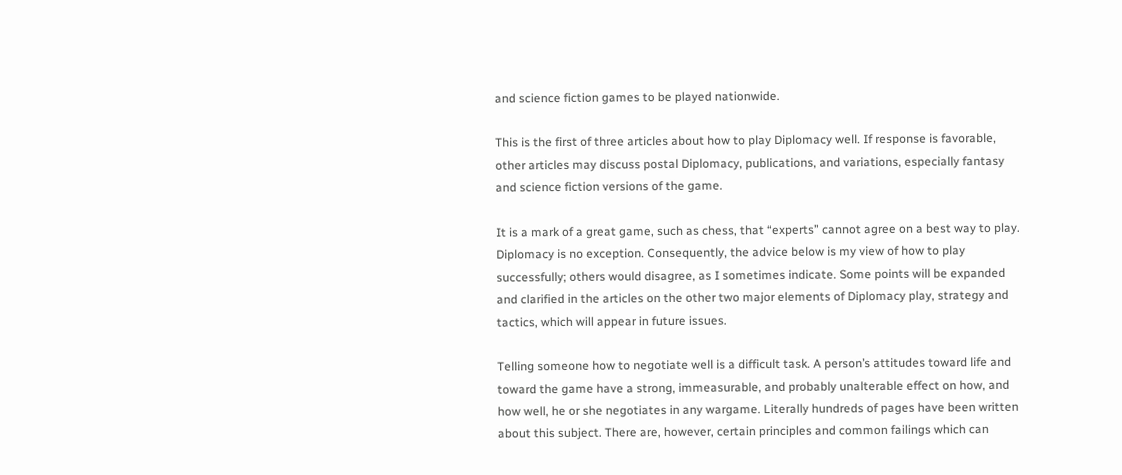and science fiction games to be played nationwide.

This is the first of three articles about how to play Diplomacy well. If response is favorable, other articles may discuss postal Diplomacy, publications, and variations, especially fantasy and science fiction versions of the game.

It is a mark of a great game, such as chess, that “experts” cannot agree on a best way to play. Diplomacy is no exception. Consequently, the advice below is my view of how to play successfully; others would disagree, as I sometimes indicate. Some points will be expanded and clarified in the articles on the other two major elements of Diplomacy play, strategy and tactics, which will appear in future issues.

Telling someone how to negotiate well is a difficult task. A person’s attitudes toward life and toward the game have a strong, immeasurable, and probably unalterable effect on how, and how well, he or she negotiates in any wargame. Literally hundreds of pages have been written about this subject. There are, however, certain principles and common failings which can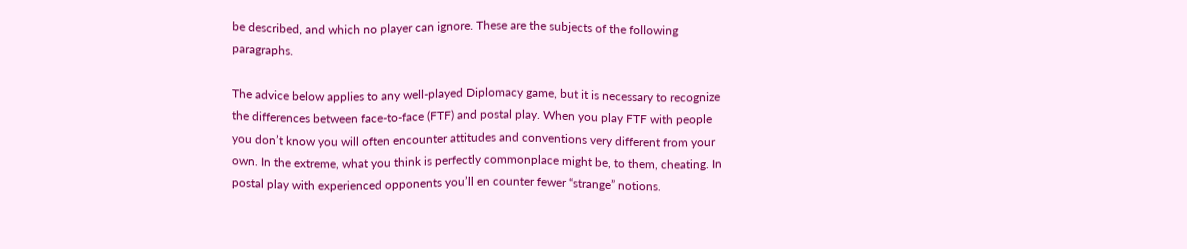be described, and which no player can ignore. These are the subjects of the following paragraphs.

The advice below applies to any well-played Diplomacy game, but it is necessary to recognize the differences between face-to-face (FTF) and postal play. When you play FTF with people you don’t know you will often encounter attitudes and conventions very different from your own. In the extreme, what you think is perfectly commonplace might be, to them, cheating. In postal play with experienced opponents you’ll en counter fewer “strange” notions.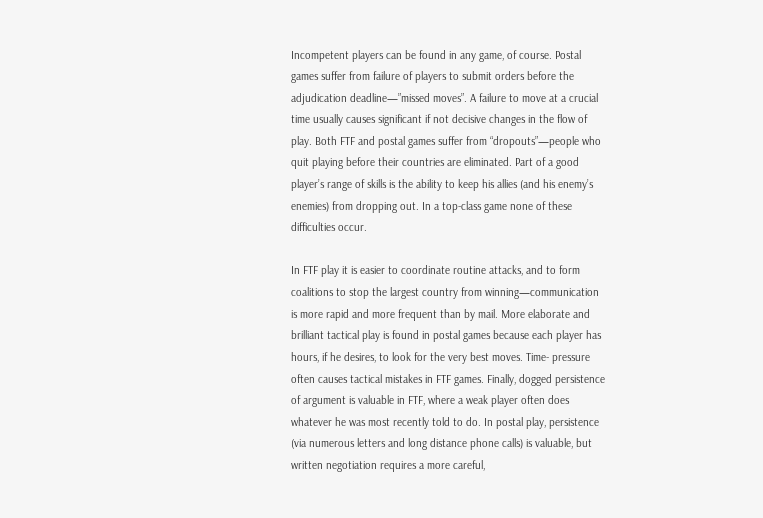Incompetent players can be found in any game, of course. Postal games suffer from failure of players to submit orders before the adjudication deadline—”missed moves”. A failure to move at a crucial time usually causes significant if not decisive changes in the flow of play. Both FTF and postal games suffer from “dropouts”—people who quit playing before their countries are eliminated. Part of a good player’s range of skills is the ability to keep his allies (and his enemy’s enemies) from dropping out. In a top-class game none of these difficulties occur.

In FTF play it is easier to coordinate routine attacks, and to form coalitions to stop the largest country from winning—communication is more rapid and more frequent than by mail. More elaborate and brilliant tactical play is found in postal games because each player has hours, if he desires, to look for the very best moves. Time- pressure often causes tactical mistakes in FTF games. Finally, dogged persistence of argument is valuable in FTF, where a weak player often does whatever he was most recently told to do. In postal play, persistence (via numerous letters and long distance phone calls) is valuable, but written negotiation requires a more careful,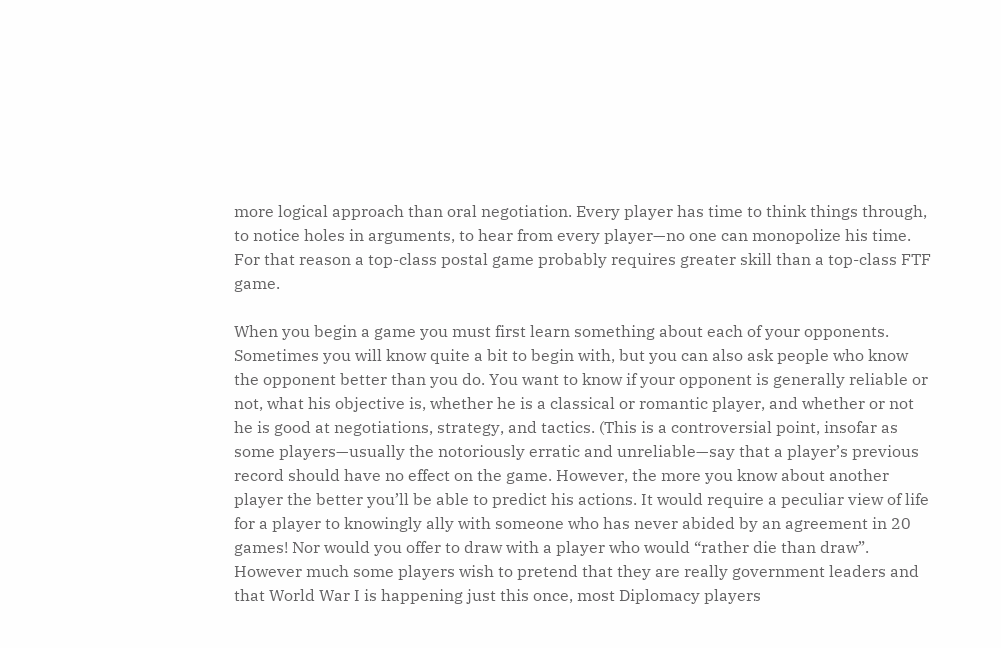more logical approach than oral negotiation. Every player has time to think things through, to notice holes in arguments, to hear from every player—no one can monopolize his time. For that reason a top-class postal game probably requires greater skill than a top-class FTF game.

When you begin a game you must first learn something about each of your opponents. Sometimes you will know quite a bit to begin with, but you can also ask people who know the opponent better than you do. You want to know if your opponent is generally reliable or not, what his objective is, whether he is a classical or romantic player, and whether or not he is good at negotiations, strategy, and tactics. (This is a controversial point, insofar as some players—usually the notoriously erratic and unreliable—say that a player’s previous record should have no effect on the game. However, the more you know about another player the better you’ll be able to predict his actions. It would require a peculiar view of life for a player to knowingly ally with someone who has never abided by an agreement in 20 games! Nor would you offer to draw with a player who would “rather die than draw”.
However much some players wish to pretend that they are really government leaders and that World War I is happening just this once, most Diplomacy players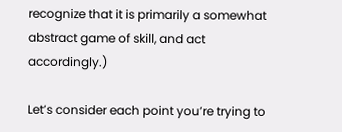recognize that it is primarily a somewhat abstract game of skill, and act accordingly.)

Let’s consider each point you’re trying to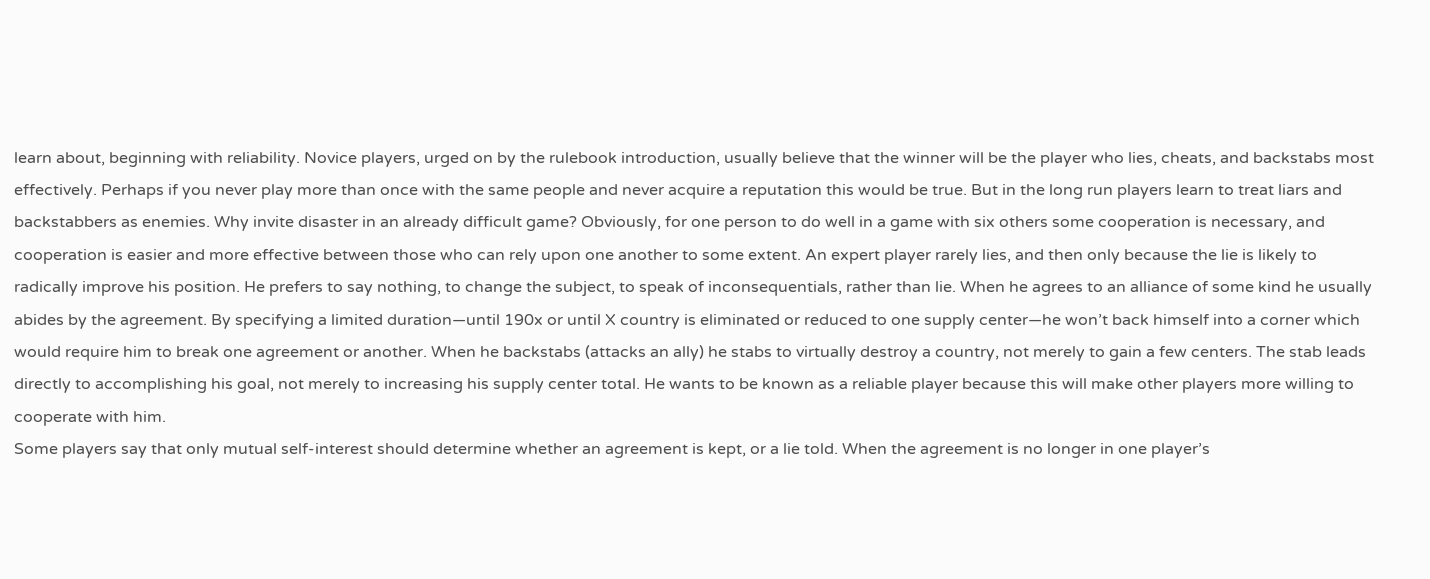learn about, beginning with reliability. Novice players, urged on by the rulebook introduction, usually believe that the winner will be the player who lies, cheats, and backstabs most effectively. Perhaps if you never play more than once with the same people and never acquire a reputation this would be true. But in the long run players learn to treat liars and backstabbers as enemies. Why invite disaster in an already difficult game? Obviously, for one person to do well in a game with six others some cooperation is necessary, and cooperation is easier and more effective between those who can rely upon one another to some extent. An expert player rarely lies, and then only because the lie is likely to radically improve his position. He prefers to say nothing, to change the subject, to speak of inconsequentials, rather than lie. When he agrees to an alliance of some kind he usually abides by the agreement. By specifying a limited duration—until 190x or until X country is eliminated or reduced to one supply center—he won’t back himself into a corner which would require him to break one agreement or another. When he backstabs (attacks an ally) he stabs to virtually destroy a country, not merely to gain a few centers. The stab leads directly to accomplishing his goal, not merely to increasing his supply center total. He wants to be known as a reliable player because this will make other players more willing to cooperate with him.
Some players say that only mutual self-interest should determine whether an agreement is kept, or a lie told. When the agreement is no longer in one player’s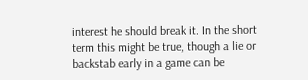interest he should break it. In the short term this might be true, though a lie or backstab early in a game can be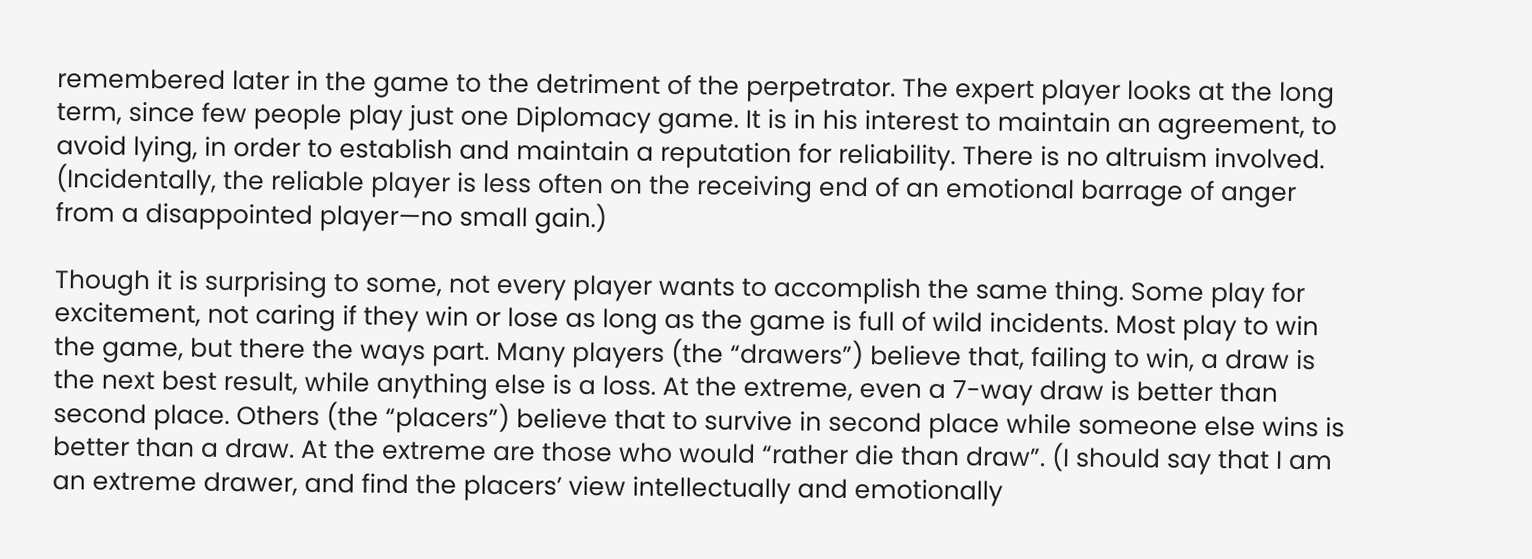remembered later in the game to the detriment of the perpetrator. The expert player looks at the long term, since few people play just one Diplomacy game. It is in his interest to maintain an agreement, to avoid lying, in order to establish and maintain a reputation for reliability. There is no altruism involved. (Incidentally, the reliable player is less often on the receiving end of an emotional barrage of anger from a disappointed player—no small gain.)

Though it is surprising to some, not every player wants to accomplish the same thing. Some play for excitement, not caring if they win or lose as long as the game is full of wild incidents. Most play to win the game, but there the ways part. Many players (the “drawers”) believe that, failing to win, a draw is the next best result, while anything else is a loss. At the extreme, even a 7-way draw is better than second place. Others (the “placers”) believe that to survive in second place while someone else wins is better than a draw. At the extreme are those who would “rather die than draw”. (I should say that I am an extreme drawer, and find the placers’ view intellectually and emotionally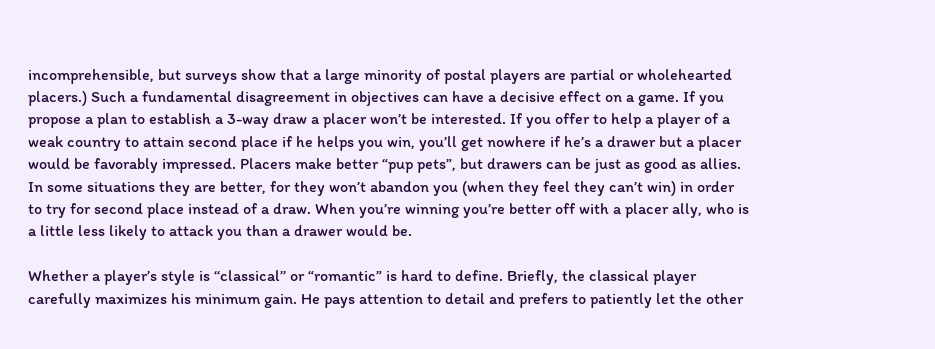incomprehensible, but surveys show that a large minority of postal players are partial or wholehearted placers.) Such a fundamental disagreement in objectives can have a decisive effect on a game. If you propose a plan to establish a 3-way draw a placer won’t be interested. If you offer to help a player of a weak country to attain second place if he helps you win, you’ll get nowhere if he’s a drawer but a placer would be favorably impressed. Placers make better “pup pets”, but drawers can be just as good as allies. In some situations they are better, for they won’t abandon you (when they feel they can’t win) in order to try for second place instead of a draw. When you’re winning you’re better off with a placer ally, who is a little less likely to attack you than a drawer would be.

Whether a player’s style is ‘‘classical’’ or “romantic” is hard to define. Briefly, the classical player carefully maximizes his minimum gain. He pays attention to detail and prefers to patiently let the other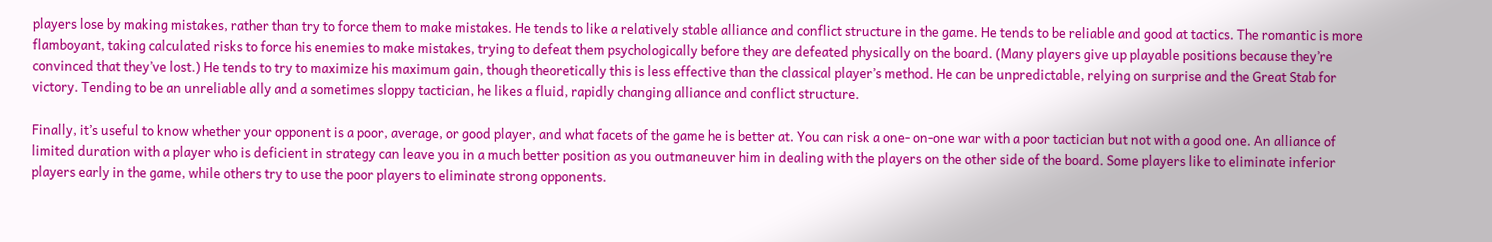players lose by making mistakes, rather than try to force them to make mistakes. He tends to like a relatively stable alliance and conflict structure in the game. He tends to be reliable and good at tactics. The romantic is more flamboyant, taking calculated risks to force his enemies to make mistakes, trying to defeat them psychologically before they are defeated physically on the board. (Many players give up playable positions because they’re convinced that they’ve lost.) He tends to try to maximize his maximum gain, though theoretically this is less effective than the classical player’s method. He can be unpredictable, relying on surprise and the Great Stab for victory. Tending to be an unreliable ally and a sometimes sloppy tactician, he likes a fluid, rapidly changing alliance and conflict structure.

Finally, it’s useful to know whether your opponent is a poor, average, or good player, and what facets of the game he is better at. You can risk a one- on-one war with a poor tactician but not with a good one. An alliance of limited duration with a player who is deficient in strategy can leave you in a much better position as you outmaneuver him in dealing with the players on the other side of the board. Some players like to eliminate inferior players early in the game, while others try to use the poor players to eliminate strong opponents.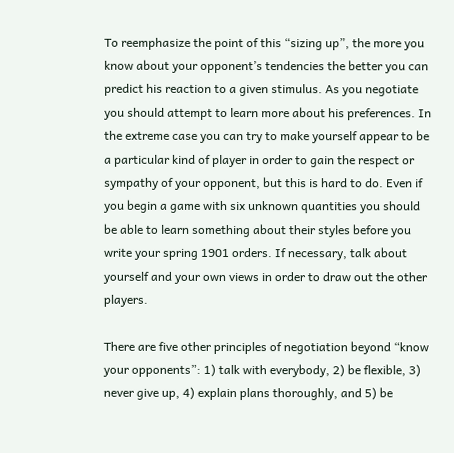To reemphasize the point of this “sizing up”, the more you know about your opponent’s tendencies the better you can predict his reaction to a given stimulus. As you negotiate you should attempt to learn more about his preferences. In the extreme case you can try to make yourself appear to be a particular kind of player in order to gain the respect or sympathy of your opponent, but this is hard to do. Even if you begin a game with six unknown quantities you should be able to learn something about their styles before you write your spring 1901 orders. If necessary, talk about yourself and your own views in order to draw out the other players.

There are five other principles of negotiation beyond “know your opponents”: 1) talk with everybody, 2) be flexible, 3) never give up, 4) explain plans thoroughly, and 5) be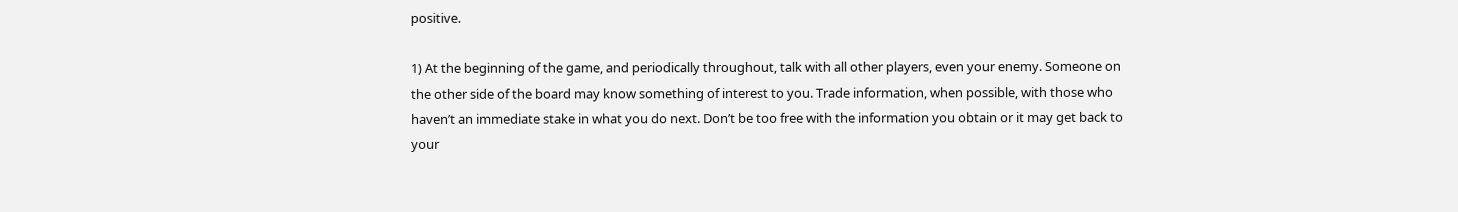positive.

1) At the beginning of the game, and periodically throughout, talk with all other players, even your enemy. Someone on the other side of the board may know something of interest to you. Trade information, when possible, with those who haven’t an immediate stake in what you do next. Don’t be too free with the information you obtain or it may get back to your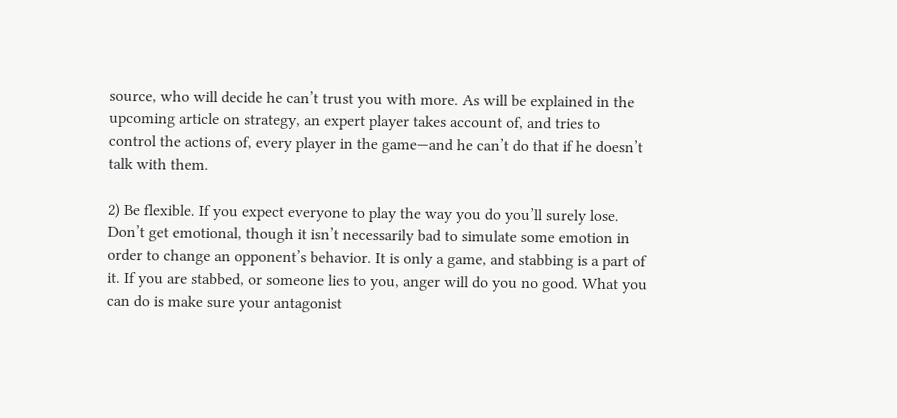source, who will decide he can’t trust you with more. As will be explained in the upcoming article on strategy, an expert player takes account of, and tries to control the actions of, every player in the game—and he can’t do that if he doesn’t talk with them.

2) Be flexible. If you expect everyone to play the way you do you’ll surely lose. Don’t get emotional, though it isn’t necessarily bad to simulate some emotion in order to change an opponent’s behavior. It is only a game, and stabbing is a part of it. If you are stabbed, or someone lies to you, anger will do you no good. What you can do is make sure your antagonist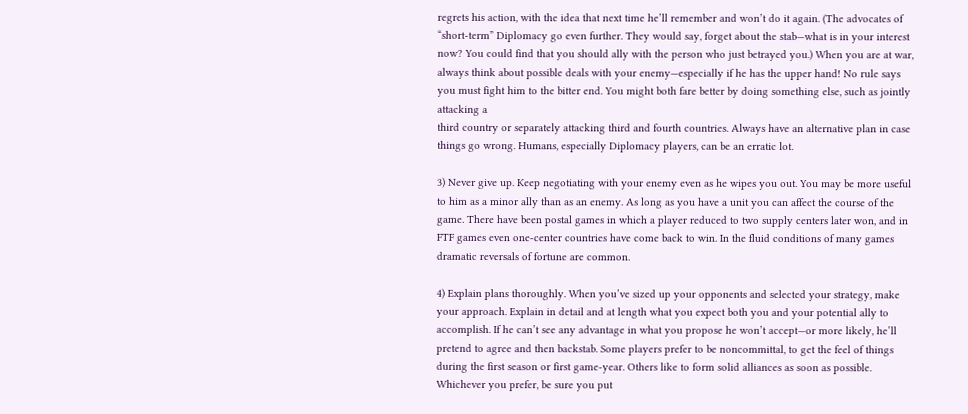regrets his action, with the idea that next time he’ll remember and won’t do it again. (The advocates of “short-term” Diplomacy go even further. They would say, forget about the stab—what is in your interest now? You could find that you should ally with the person who just betrayed you.) When you are at war, always think about possible deals with your enemy—especially if he has the upper hand! No rule says you must fight him to the bitter end. You might both fare better by doing something else, such as jointly attacking a
third country or separately attacking third and fourth countries. Always have an alternative plan in case things go wrong. Humans, especially Diplomacy players, can be an erratic lot.

3) Never give up. Keep negotiating with your enemy even as he wipes you out. You may be more useful to him as a minor ally than as an enemy. As long as you have a unit you can affect the course of the game. There have been postal games in which a player reduced to two supply centers later won, and in FTF games even one-center countries have come back to win. In the fluid conditions of many games dramatic reversals of fortune are common.

4) Explain plans thoroughly. When you’ve sized up your opponents and selected your strategy, make your approach. Explain in detail and at length what you expect both you and your potential ally to accomplish. If he can’t see any advantage in what you propose he won’t accept—or more likely, he’ll pretend to agree and then backstab. Some players prefer to be noncommittal, to get the feel of things during the first season or first game-year. Others like to form solid alliances as soon as possible. Whichever you prefer, be sure you put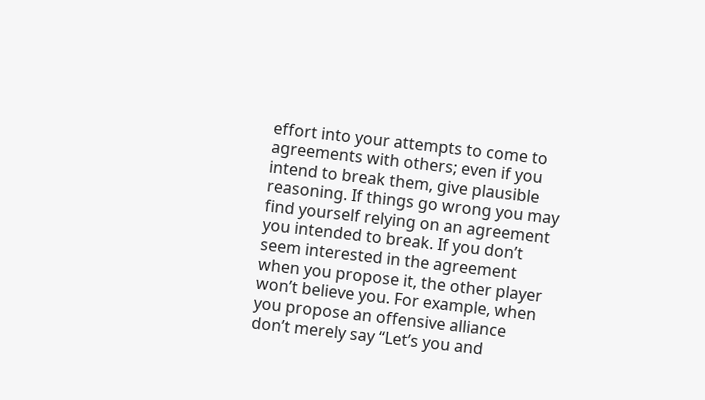effort into your attempts to come to agreements with others; even if you intend to break them, give plausible reasoning. If things go wrong you may find yourself relying on an agreement you intended to break. If you don’t seem interested in the agreement when you propose it, the other player won’t believe you. For example, when you propose an offensive alliance don’t merely say “Let’s you and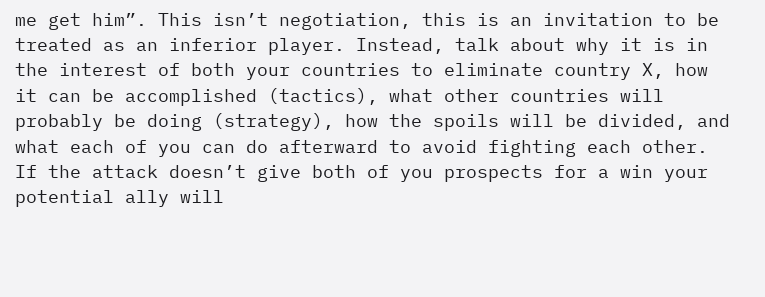me get him”. This isn’t negotiation, this is an invitation to be treated as an inferior player. Instead, talk about why it is in the interest of both your countries to eliminate country X, how it can be accomplished (tactics), what other countries will probably be doing (strategy), how the spoils will be divided, and what each of you can do afterward to avoid fighting each other. If the attack doesn’t give both of you prospects for a win your potential ally will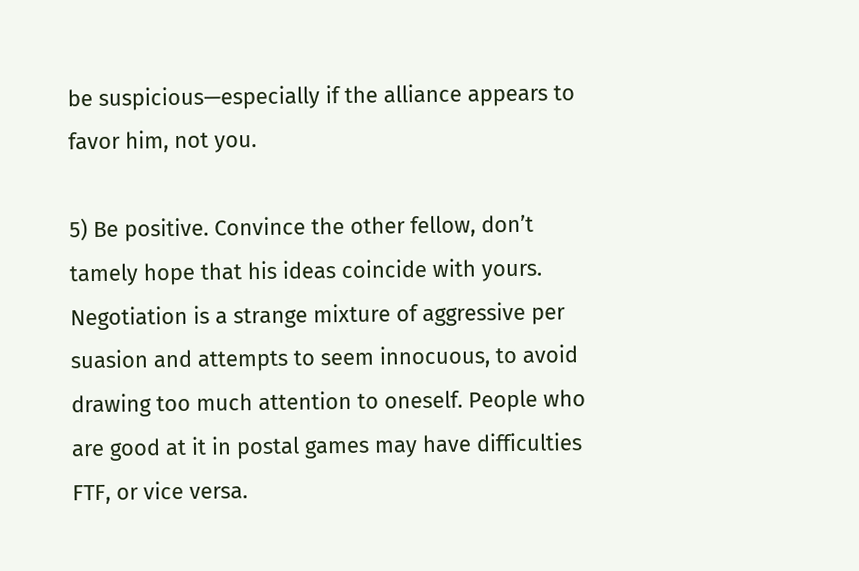be suspicious—especially if the alliance appears to favor him, not you.

5) Be positive. Convince the other fellow, don’t tamely hope that his ideas coincide with yours. Negotiation is a strange mixture of aggressive per suasion and attempts to seem innocuous, to avoid drawing too much attention to oneself. People who are good at it in postal games may have difficulties FTF, or vice versa.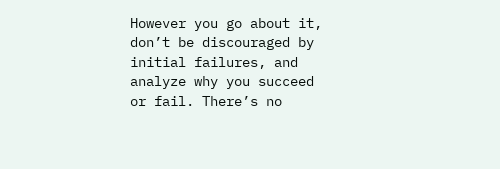However you go about it, don’t be discouraged by initial failures, and analyze why you succeed or fail. There’s no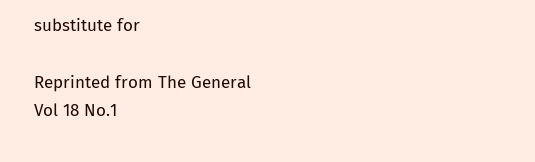substitute for

Reprinted from The General Vol 18 No.1